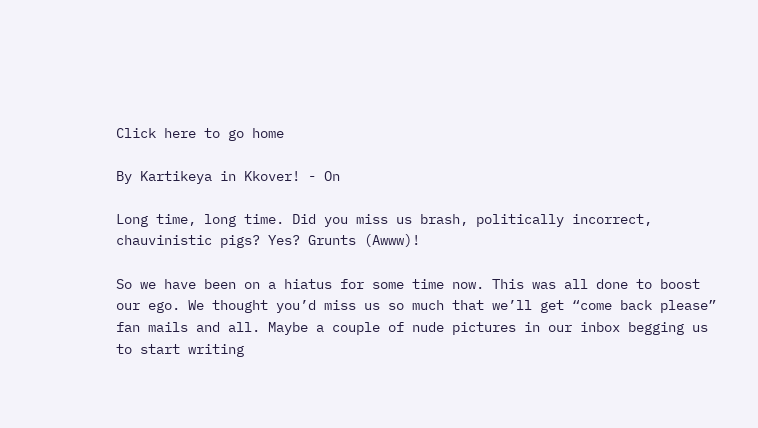Click here to go home

By Kartikeya in Kkover! - On

Long time, long time. Did you miss us brash, politically incorrect, chauvinistic pigs? Yes? Grunts (Awww)!

So we have been on a hiatus for some time now. This was all done to boost our ego. We thought you’d miss us so much that we’ll get “come back please” fan mails and all. Maybe a couple of nude pictures in our inbox begging us to start writing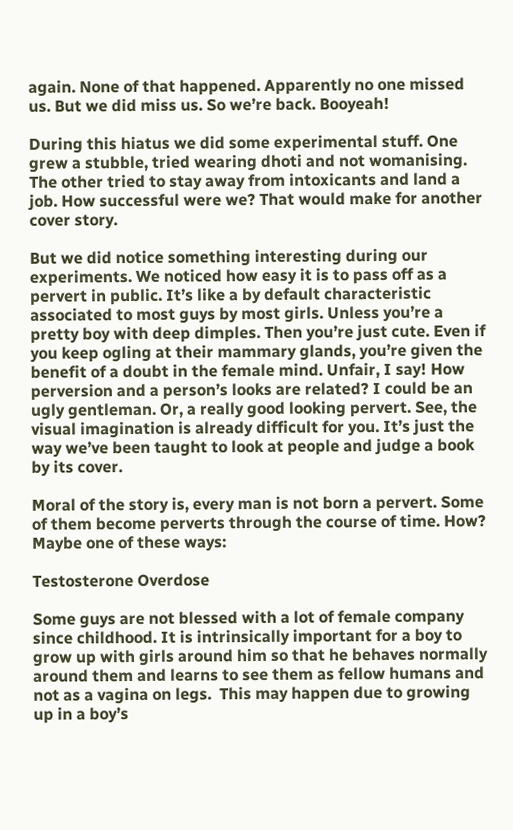again. None of that happened. Apparently no one missed us. But we did miss us. So we’re back. Booyeah!

During this hiatus we did some experimental stuff. One grew a stubble, tried wearing dhoti and not womanising. The other tried to stay away from intoxicants and land a job. How successful were we? That would make for another cover story.

But we did notice something interesting during our experiments. We noticed how easy it is to pass off as a pervert in public. It’s like a by default characteristic associated to most guys by most girls. Unless you’re a pretty boy with deep dimples. Then you’re just cute. Even if you keep ogling at their mammary glands, you’re given the benefit of a doubt in the female mind. Unfair, I say! How perversion and a person’s looks are related? I could be an ugly gentleman. Or, a really good looking pervert. See, the visual imagination is already difficult for you. It’s just the way we’ve been taught to look at people and judge a book by its cover.

Moral of the story is, every man is not born a pervert. Some of them become perverts through the course of time. How? Maybe one of these ways:

Testosterone Overdose

Some guys are not blessed with a lot of female company since childhood. It is intrinsically important for a boy to grow up with girls around him so that he behaves normally around them and learns to see them as fellow humans and not as a vagina on legs.  This may happen due to growing up in a boy’s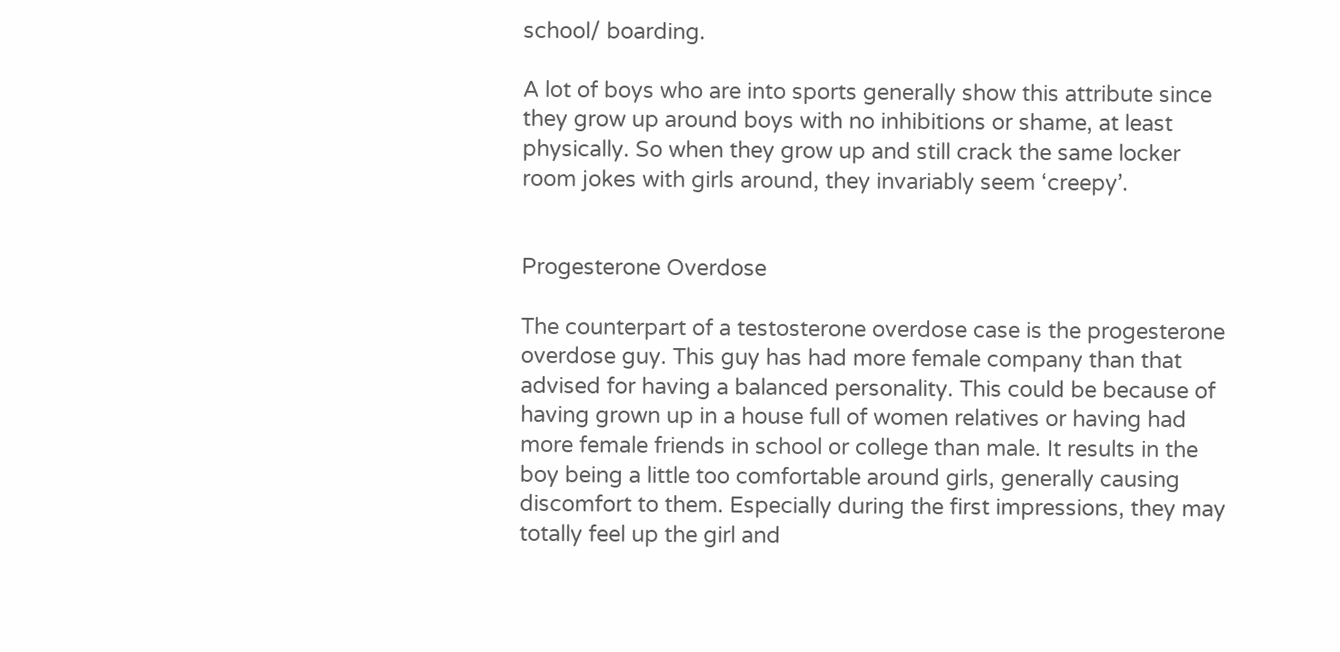school/ boarding.

A lot of boys who are into sports generally show this attribute since they grow up around boys with no inhibitions or shame, at least physically. So when they grow up and still crack the same locker room jokes with girls around, they invariably seem ‘creepy’.


Progesterone Overdose

The counterpart of a testosterone overdose case is the progesterone overdose guy. This guy has had more female company than that advised for having a balanced personality. This could be because of having grown up in a house full of women relatives or having had more female friends in school or college than male. It results in the boy being a little too comfortable around girls, generally causing discomfort to them. Especially during the first impressions, they may totally feel up the girl and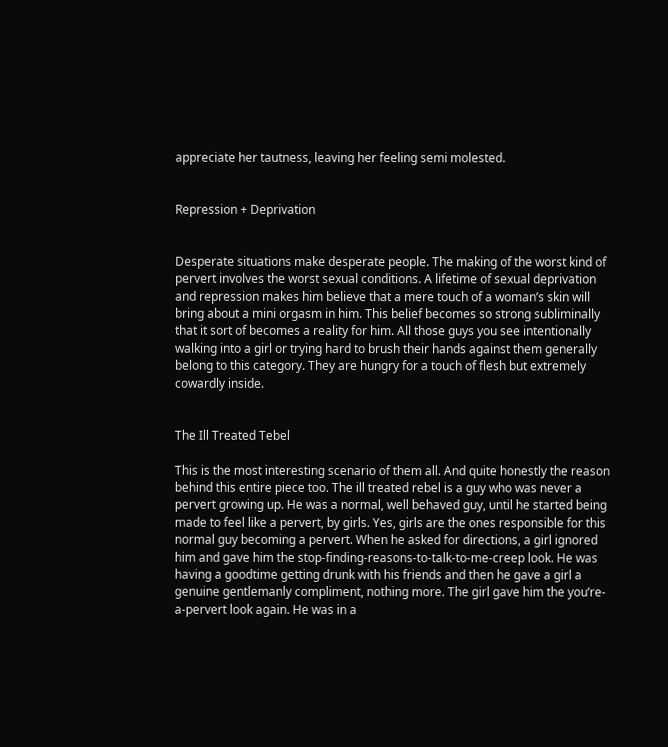appreciate her tautness, leaving her feeling semi molested.


Repression + Deprivation


Desperate situations make desperate people. The making of the worst kind of pervert involves the worst sexual conditions. A lifetime of sexual deprivation and repression makes him believe that a mere touch of a woman’s skin will bring about a mini orgasm in him. This belief becomes so strong subliminally that it sort of becomes a reality for him. All those guys you see intentionally walking into a girl or trying hard to brush their hands against them generally belong to this category. They are hungry for a touch of flesh but extremely cowardly inside.


The Ill Treated Tebel

This is the most interesting scenario of them all. And quite honestly the reason behind this entire piece too. The ill treated rebel is a guy who was never a pervert growing up. He was a normal, well behaved guy, until he started being made to feel like a pervert, by girls. Yes, girls are the ones responsible for this normal guy becoming a pervert. When he asked for directions, a girl ignored him and gave him the stop-finding-reasons-to-talk-to-me-creep look. He was having a goodtime getting drunk with his friends and then he gave a girl a genuine gentlemanly compliment, nothing more. The girl gave him the you’re-a-pervert look again. He was in a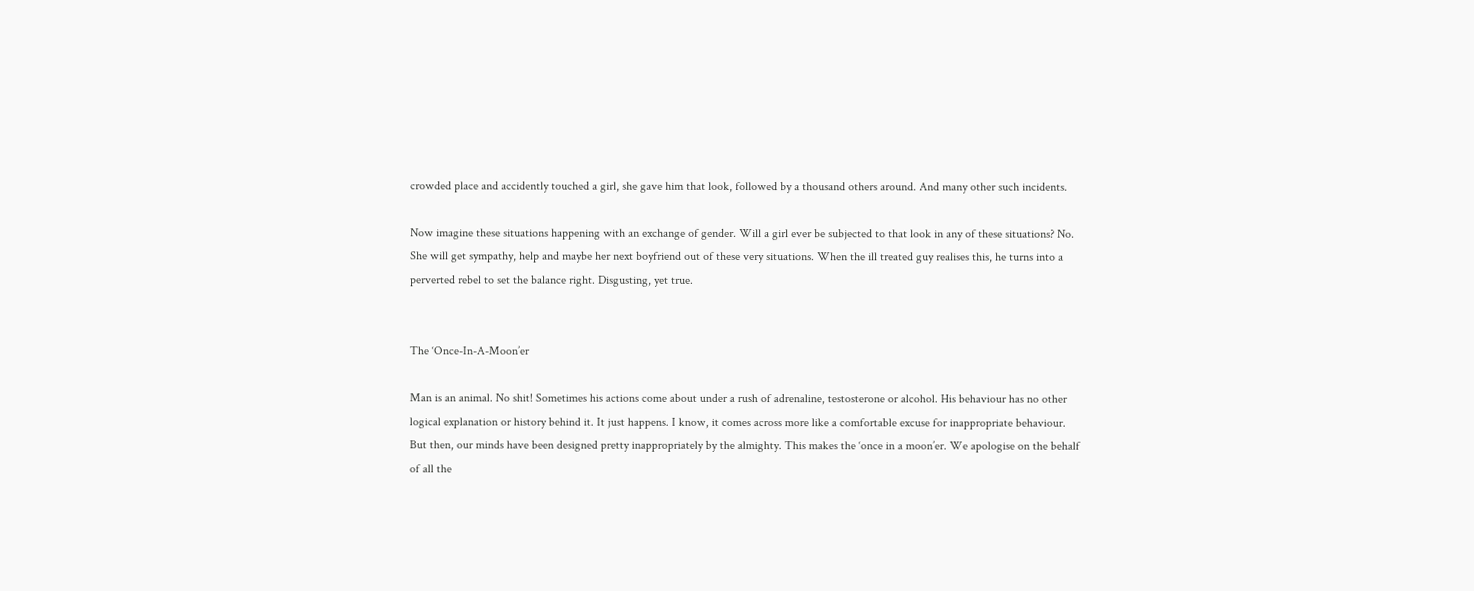crowded place and accidently touched a girl, she gave him that look, followed by a thousand others around. And many other such incidents.

Now imagine these situations happening with an exchange of gender. Will a girl ever be subjected to that look in any of these situations? No. She will get sympathy, help and maybe her next boyfriend out of these very situations. When the ill treated guy realises this, he turns into a perverted rebel to set the balance right. Disgusting, yet true.


The ‘Once-In-A-Moon’er

Man is an animal. No shit! Sometimes his actions come about under a rush of adrenaline, testosterone or alcohol. His behaviour has no other logical explanation or history behind it. It just happens. I know, it comes across more like a comfortable excuse for inappropriate behaviour. But then, our minds have been designed pretty inappropriately by the almighty. This makes the ‘once in a moon’er. We apologise on the behalf of all the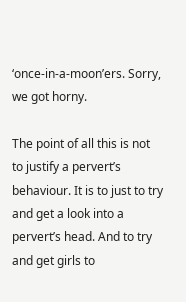‘once-in-a-moon’ers. Sorry, we got horny.

The point of all this is not to justify a pervert’s behaviour. It is to just to try and get a look into a pervert’s head. And to try and get girls to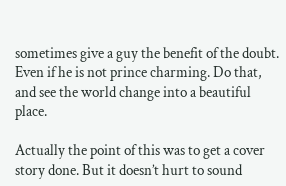sometimes give a guy the benefit of the doubt. Even if he is not prince charming. Do that, and see the world change into a beautiful place.

Actually the point of this was to get a cover story done. But it doesn’t hurt to sound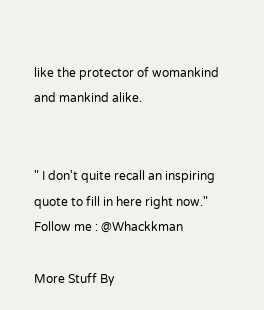like the protector of womankind and mankind alike.


" I don't quite recall an inspiring quote to fill in here right now." Follow me : @Whackkman

More Stuff By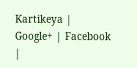Kartikeya | Google+ | Facebook |